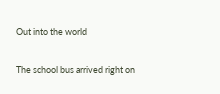Out into the world

The school bus arrived right on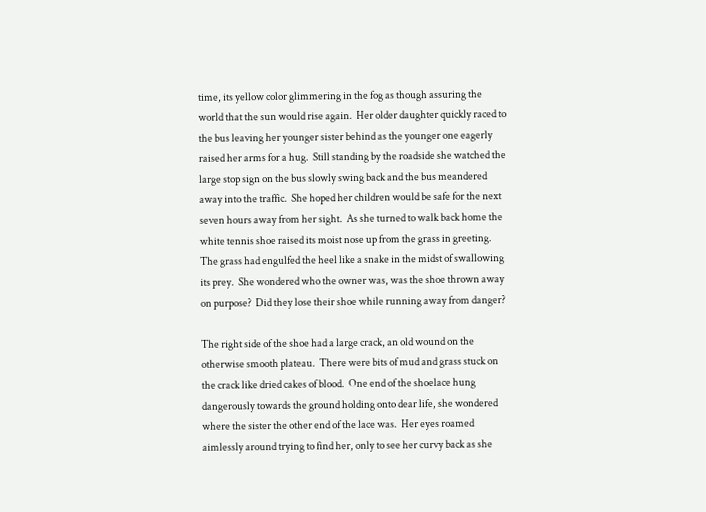time, its yellow color glimmering in the fog as though assuring the world that the sun would rise again.  Her older daughter quickly raced to the bus leaving her younger sister behind as the younger one eagerly raised her arms for a hug.  Still standing by the roadside she watched the large stop sign on the bus slowly swing back and the bus meandered away into the traffic.  She hoped her children would be safe for the next seven hours away from her sight.  As she turned to walk back home the white tennis shoe raised its moist nose up from the grass in greeting.  The grass had engulfed the heel like a snake in the midst of swallowing its prey.  She wondered who the owner was, was the shoe thrown away on purpose?  Did they lose their shoe while running away from danger?

The right side of the shoe had a large crack, an old wound on the otherwise smooth plateau.  There were bits of mud and grass stuck on the crack like dried cakes of blood.  One end of the shoelace hung dangerously towards the ground holding onto dear life, she wondered where the sister the other end of the lace was.  Her eyes roamed aimlessly around trying to find her, only to see her curvy back as she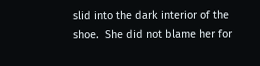slid into the dark interior of the shoe.  She did not blame her for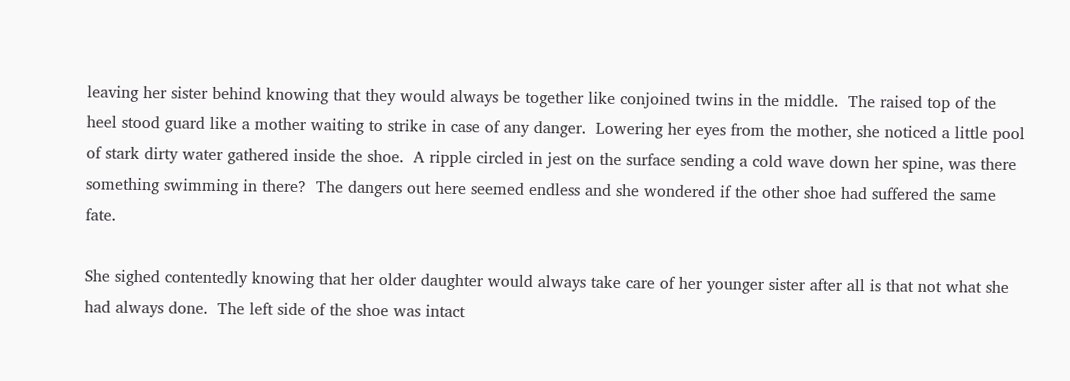leaving her sister behind knowing that they would always be together like conjoined twins in the middle.  The raised top of the heel stood guard like a mother waiting to strike in case of any danger.  Lowering her eyes from the mother, she noticed a little pool of stark dirty water gathered inside the shoe.  A ripple circled in jest on the surface sending a cold wave down her spine, was there something swimming in there?  The dangers out here seemed endless and she wondered if the other shoe had suffered the same fate.

She sighed contentedly knowing that her older daughter would always take care of her younger sister after all is that not what she had always done.  The left side of the shoe was intact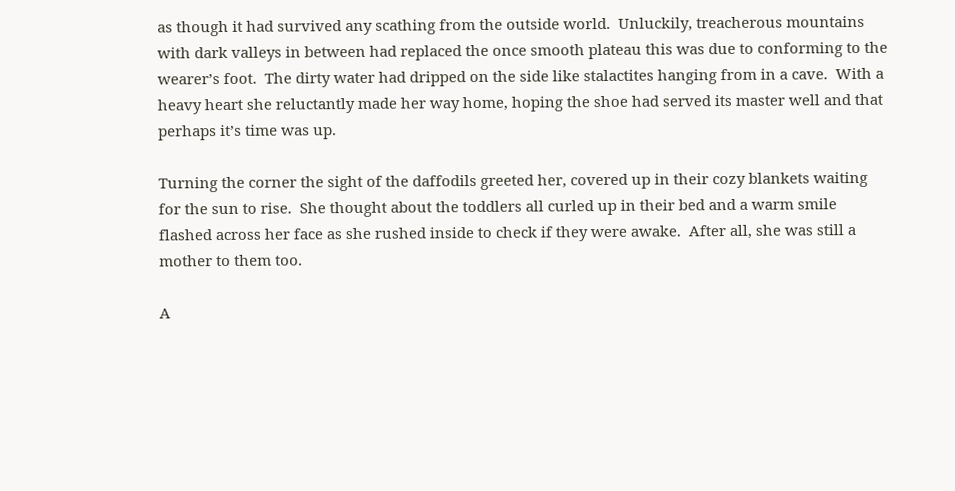as though it had survived any scathing from the outside world.  Unluckily, treacherous mountains with dark valleys in between had replaced the once smooth plateau this was due to conforming to the wearer’s foot.  The dirty water had dripped on the side like stalactites hanging from in a cave.  With a heavy heart she reluctantly made her way home, hoping the shoe had served its master well and that perhaps it’s time was up.

Turning the corner the sight of the daffodils greeted her, covered up in their cozy blankets waiting for the sun to rise.  She thought about the toddlers all curled up in their bed and a warm smile flashed across her face as she rushed inside to check if they were awake.  After all, she was still a mother to them too.

A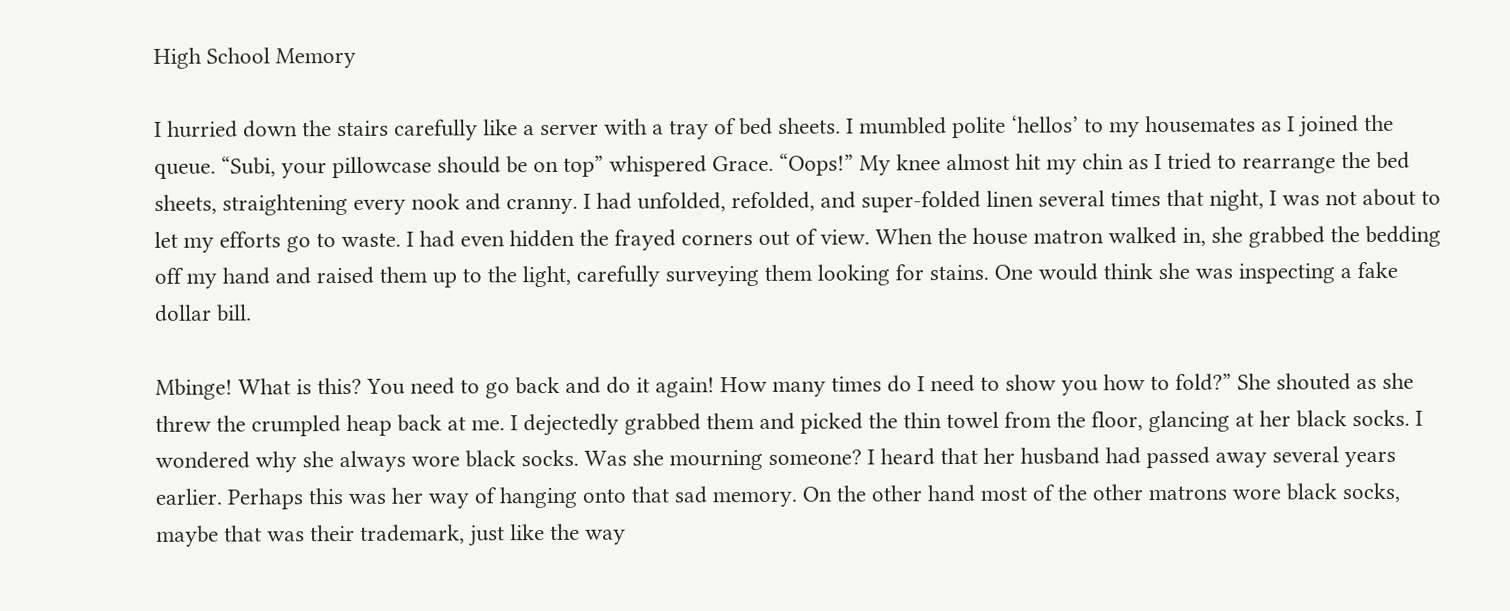High School Memory

I hurried down the stairs carefully like a server with a tray of bed sheets. I mumbled polite ‘hellos’ to my housemates as I joined the queue. “Subi, your pillowcase should be on top” whispered Grace. “Oops!” My knee almost hit my chin as I tried to rearrange the bed sheets, straightening every nook and cranny. I had unfolded, refolded, and super-folded linen several times that night, I was not about to let my efforts go to waste. I had even hidden the frayed corners out of view. When the house matron walked in, she grabbed the bedding off my hand and raised them up to the light, carefully surveying them looking for stains. One would think she was inspecting a fake dollar bill.

Mbinge! What is this? You need to go back and do it again! How many times do I need to show you how to fold?” She shouted as she threw the crumpled heap back at me. I dejectedly grabbed them and picked the thin towel from the floor, glancing at her black socks. I wondered why she always wore black socks. Was she mourning someone? I heard that her husband had passed away several years earlier. Perhaps this was her way of hanging onto that sad memory. On the other hand most of the other matrons wore black socks, maybe that was their trademark, just like the way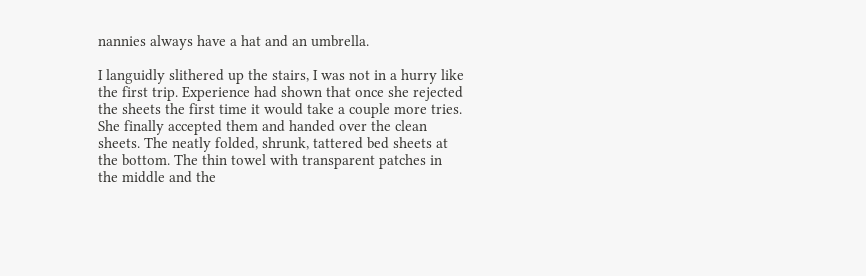nannies always have a hat and an umbrella.

I languidly slithered up the stairs, I was not in a hurry like the first trip. Experience had shown that once she rejected the sheets the first time it would take a couple more tries. She finally accepted them and handed over the clean sheets. The neatly folded, shrunk, tattered bed sheets at the bottom. The thin towel with transparent patches in the middle and the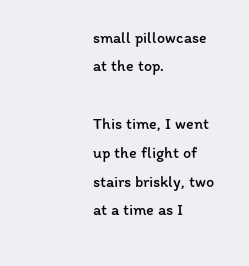small pillowcase at the top.

This time, I went up the flight of stairs briskly, two at a time as I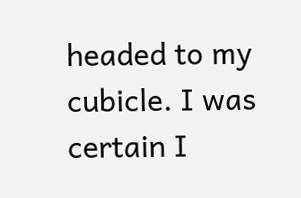headed to my cubicle. I was certain I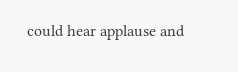could hear applause and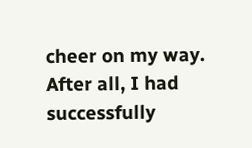cheer on my way. After all, I had successfully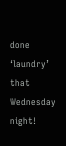done ‘laundry’ that Wednesday night!